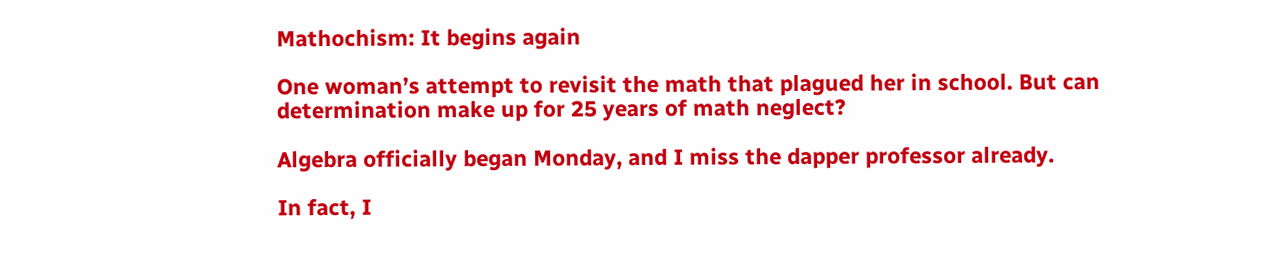Mathochism: It begins again

One woman’s attempt to revisit the math that plagued her in school. But can determination make up for 25 years of math neglect?

Algebra officially began Monday, and I miss the dapper professor already.

In fact, I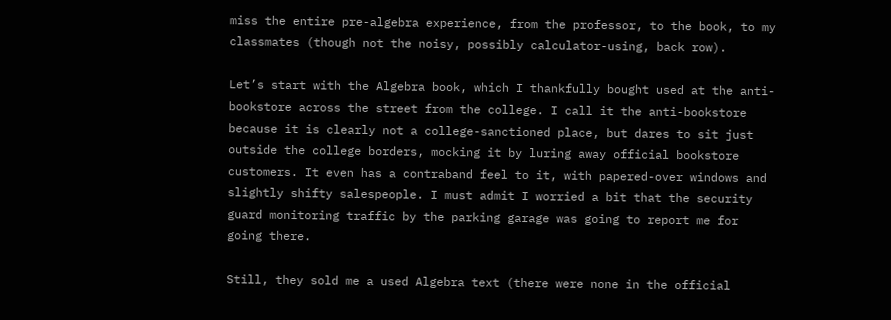miss the entire pre-algebra experience, from the professor, to the book, to my classmates (though not the noisy, possibly calculator-using, back row).

Let’s start with the Algebra book, which I thankfully bought used at the anti-bookstore across the street from the college. I call it the anti-bookstore because it is clearly not a college-sanctioned place, but dares to sit just outside the college borders, mocking it by luring away official bookstore customers. It even has a contraband feel to it, with papered-over windows and slightly shifty salespeople. I must admit I worried a bit that the security guard monitoring traffic by the parking garage was going to report me for going there.

Still, they sold me a used Algebra text (there were none in the official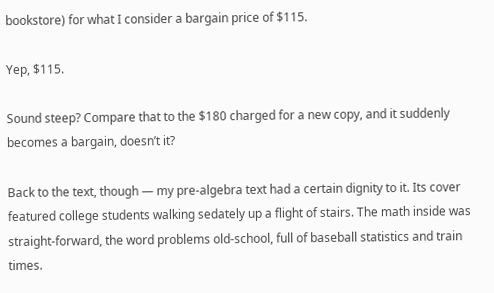bookstore) for what I consider a bargain price of $115.

Yep, $115.

Sound steep? Compare that to the $180 charged for a new copy, and it suddenly becomes a bargain, doesn’t it?

Back to the text, though — my pre-algebra text had a certain dignity to it. Its cover featured college students walking sedately up a flight of stairs. The math inside was straight-forward, the word problems old-school, full of baseball statistics and train times.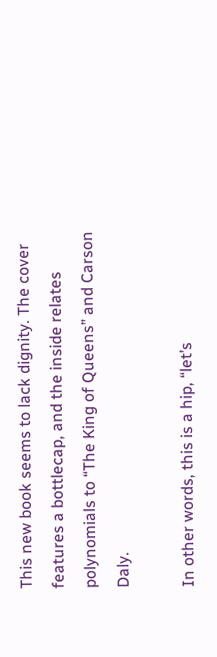This new book seems to lack dignity. The cover features a bottlecap, and the inside relates polynomials to “The King of Queens” and Carson Daly.

In other words, this is a hip, “let’s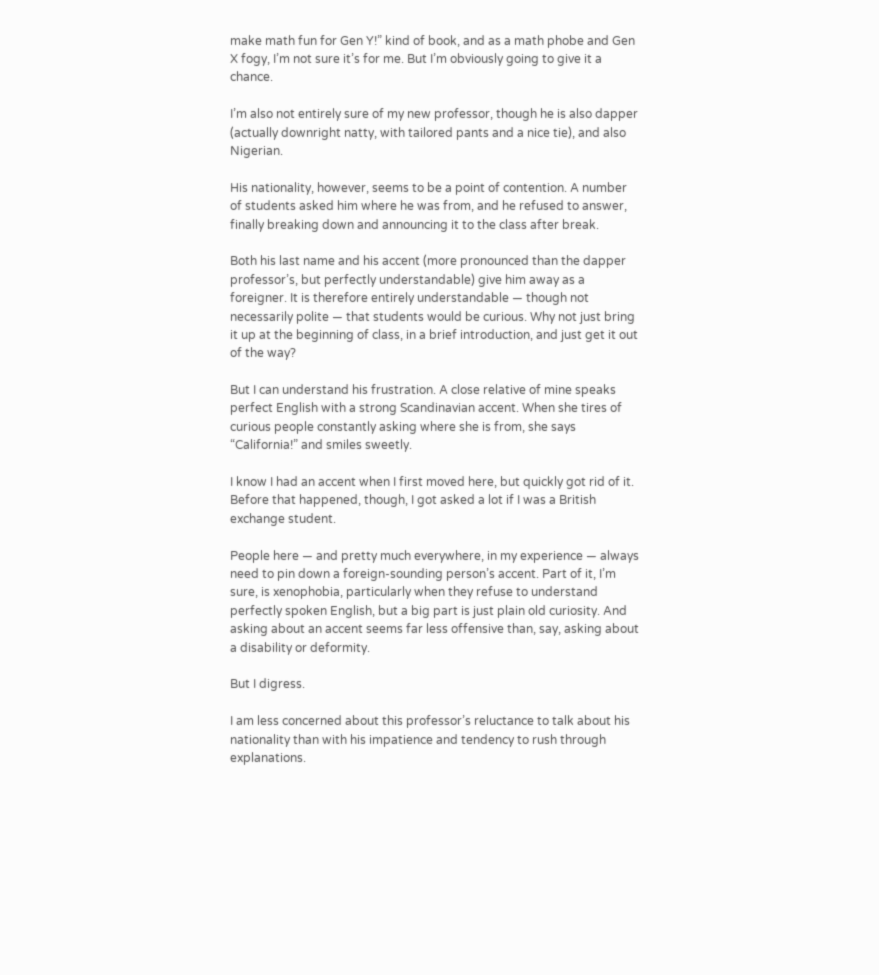make math fun for Gen Y!” kind of book, and as a math phobe and Gen X fogy, I’m not sure it’s for me. But I’m obviously going to give it a chance.

I’m also not entirely sure of my new professor, though he is also dapper (actually downright natty, with tailored pants and a nice tie), and also Nigerian.

His nationality, however, seems to be a point of contention. A number of students asked him where he was from, and he refused to answer, finally breaking down and announcing it to the class after break.

Both his last name and his accent (more pronounced than the dapper professor’s, but perfectly understandable) give him away as a foreigner. It is therefore entirely understandable — though not necessarily polite — that students would be curious. Why not just bring it up at the beginning of class, in a brief introduction, and just get it out of the way?

But I can understand his frustration. A close relative of mine speaks perfect English with a strong Scandinavian accent. When she tires of curious people constantly asking where she is from, she says “California!” and smiles sweetly.

I know I had an accent when I first moved here, but quickly got rid of it. Before that happened, though, I got asked a lot if I was a British exchange student.

People here — and pretty much everywhere, in my experience — always need to pin down a foreign-sounding person’s accent. Part of it, I’m sure, is xenophobia, particularly when they refuse to understand perfectly spoken English, but a big part is just plain old curiosity. And asking about an accent seems far less offensive than, say, asking about a disability or deformity.

But I digress.

I am less concerned about this professor’s reluctance to talk about his nationality than with his impatience and tendency to rush through explanations.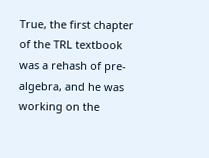True, the first chapter of the TRL textbook was a rehash of pre-algebra, and he was working on the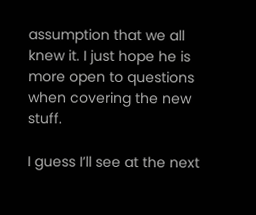assumption that we all knew it. I just hope he is more open to questions when covering the new stuff.

I guess I’ll see at the next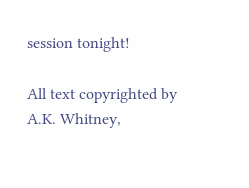session tonight!

All text copyrighted by A.K. Whitney,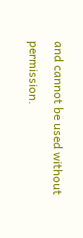and cannot be used without permission.